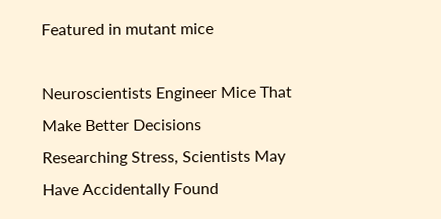Featured in mutant mice

Neuroscientists Engineer Mice That Make Better Decisions
Researching Stress, Scientists May Have Accidentally Found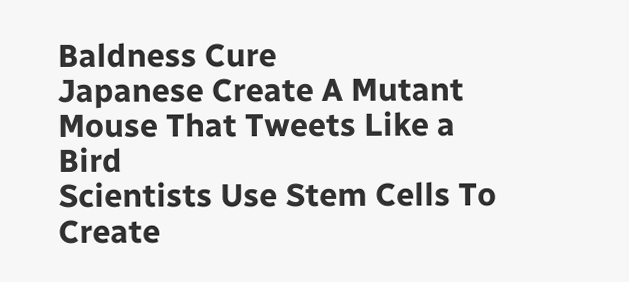Baldness Cure
Japanese Create A Mutant Mouse That Tweets Like a Bird
Scientists Use Stem Cells To Create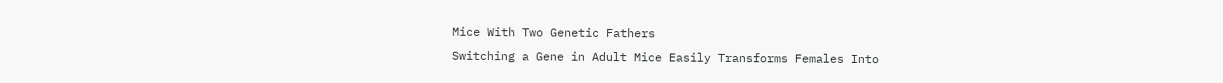Mice With Two Genetic Fathers
Switching a Gene in Adult Mice Easily Transforms Females Into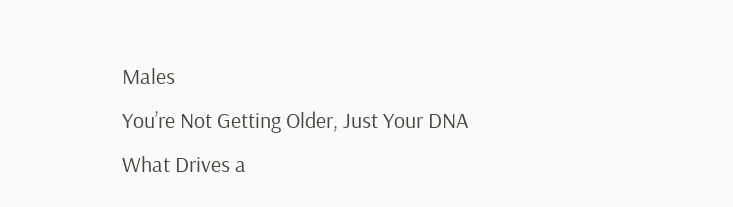Males
You’re Not Getting Older, Just Your DNA
What Drives a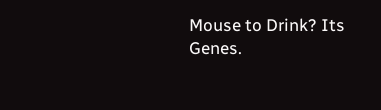Mouse to Drink? Its Genes.